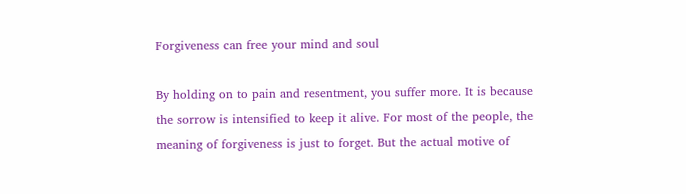Forgiveness can free your mind and soul

By holding on to pain and resentment, you suffer more. It is because the sorrow is intensified to keep it alive. For most of the people, the meaning of forgiveness is just to forget. But the actual motive of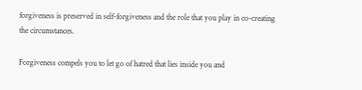forgiveness is preserved in self-forgiveness and the role that you play in co-creating the circumstances.

Forgiveness compels you to let go of hatred that lies inside you and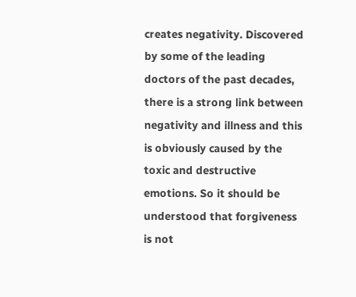creates negativity. Discovered by some of the leading doctors of the past decades, there is a strong link between negativity and illness and this is obviously caused by the toxic and destructive emotions. So it should be understood that forgiveness is not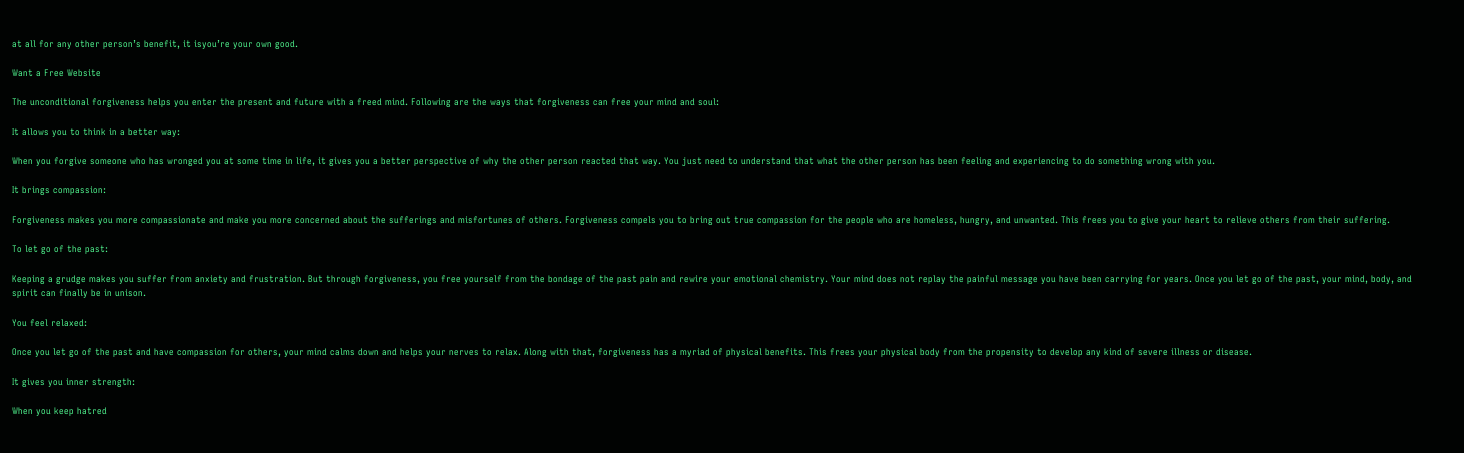at all for any other person’s benefit, it isyou’re your own good.

Want a Free Website

The unconditional forgiveness helps you enter the present and future with a freed mind. Following are the ways that forgiveness can free your mind and soul:

It allows you to think in a better way:

When you forgive someone who has wronged you at some time in life, it gives you a better perspective of why the other person reacted that way. You just need to understand that what the other person has been feeling and experiencing to do something wrong with you.

It brings compassion:

Forgiveness makes you more compassionate and make you more concerned about the sufferings and misfortunes of others. Forgiveness compels you to bring out true compassion for the people who are homeless, hungry, and unwanted. This frees you to give your heart to relieve others from their suffering.

To let go of the past:

Keeping a grudge makes you suffer from anxiety and frustration. But through forgiveness, you free yourself from the bondage of the past pain and rewire your emotional chemistry. Your mind does not replay the painful message you have been carrying for years. Once you let go of the past, your mind, body, and spirit can finally be in unison.

You feel relaxed:

Once you let go of the past and have compassion for others, your mind calms down and helps your nerves to relax. Along with that, forgiveness has a myriad of physical benefits. This frees your physical body from the propensity to develop any kind of severe illness or disease.

It gives you inner strength:

When you keep hatred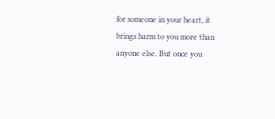for someone in your heart, it brings harm to you more than anyone else. But once you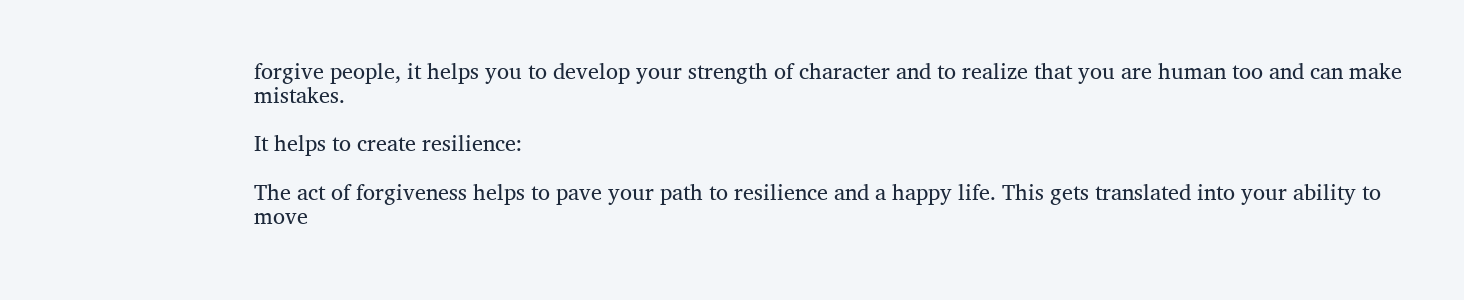forgive people, it helps you to develop your strength of character and to realize that you are human too and can make mistakes.

It helps to create resilience:

The act of forgiveness helps to pave your path to resilience and a happy life. This gets translated into your ability to move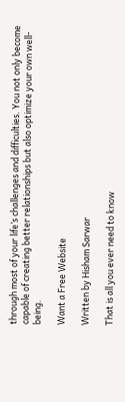through most of your life’s challenges and difficulties. You not only become capable of creating better relationships but also optimize your own well-being.

Want a Free Website

Written by Hisham Sarwar

That is all you ever need to know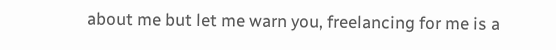about me but let me warn you, freelancing for me is a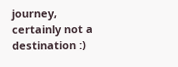journey, certainly not a destination :)